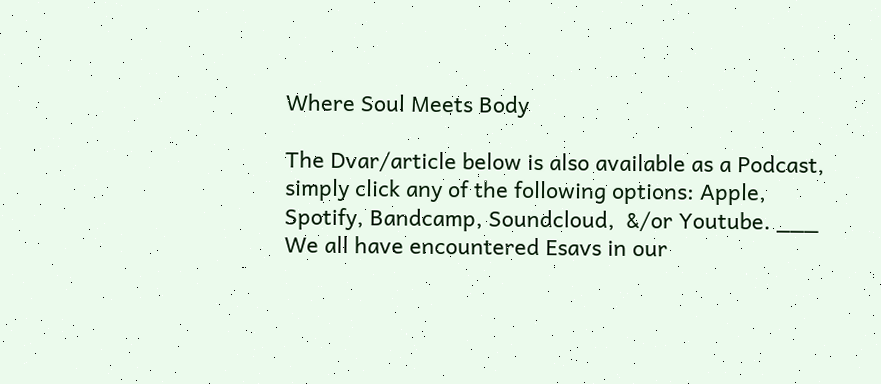Where Soul Meets Body

The Dvar/article below is also available as a Podcast, simply click any of the following options: Apple, Spotify, Bandcamp, Soundcloud,  &/or Youtube. ___ We all have encountered Esavs in our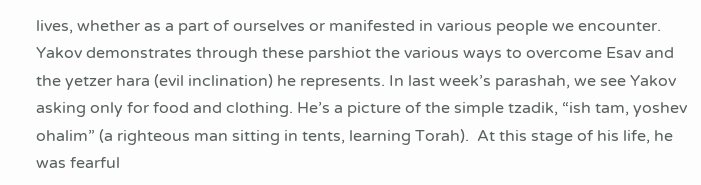lives, whether as a part of ourselves or manifested in various people we encounter. Yakov demonstrates through these parshiot the various ways to overcome Esav and the yetzer hara (evil inclination) he represents. In last week’s parashah, we see Yakov asking only for food and clothing. He’s a picture of the simple tzadik, “ish tam, yoshev ohalim” (a righteous man sitting in tents, learning Torah).  At this stage of his life, he was fearful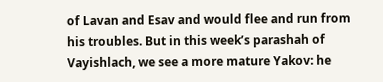of Lavan and Esav and would flee and run from his troubles. But in this week’s parashah of Vayishlach, we see a more mature Yakov: he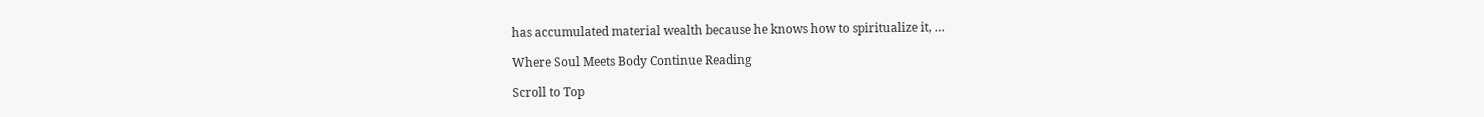has accumulated material wealth because he knows how to spiritualize it, …

Where Soul Meets Body Continue Reading

Scroll to Top